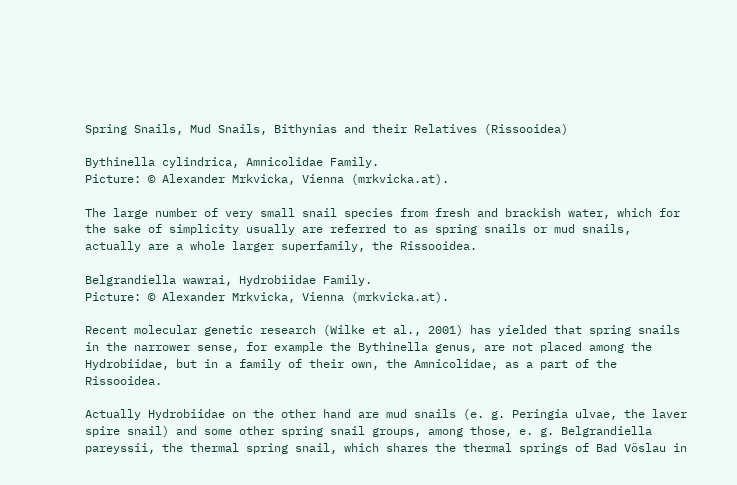Spring Snails, Mud Snails, Bithynias and their Relatives (Rissooidea)

Bythinella cylindrica, Amnicolidae Family.
Picture: © Alexander Mrkvicka, Vienna (mrkvicka.at).

The large number of very small snail species from fresh and brackish water, which for the sake of simplicity usually are referred to as spring snails or mud snails, actually are a whole larger superfamily, the Rissooidea.

Belgrandiella wawrai, Hydrobiidae Family.
Picture: © Alexander Mrkvicka, Vienna (mrkvicka.at).

Recent molecular genetic research (Wilke et al., 2001) has yielded that spring snails in the narrower sense, for example the Bythinella genus, are not placed among the Hydrobiidae, but in a family of their own, the Amnicolidae, as a part of the Rissooidea.

Actually Hydrobiidae on the other hand are mud snails (e. g. Peringia ulvae, the laver spire snail) and some other spring snail groups, among those, e. g. Belgrandiella pareyssii, the thermal spring snail, which shares the thermal springs of Bad Vöslau in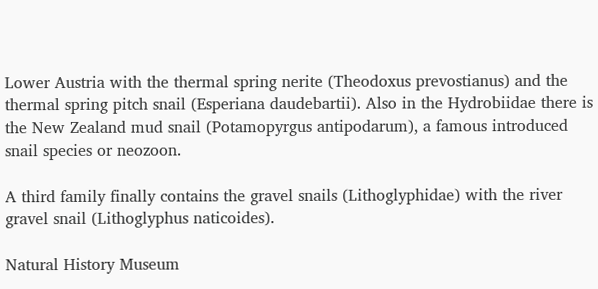Lower Austria with the thermal spring nerite (Theodoxus prevostianus) and the thermal spring pitch snail (Esperiana daudebartii). Also in the Hydrobiidae there is the New Zealand mud snail (Potamopyrgus antipodarum), a famous introduced snail species or neozoon.

A third family finally contains the gravel snails (Lithoglyphidae) with the river gravel snail (Lithoglyphus naticoides).

Natural History Museum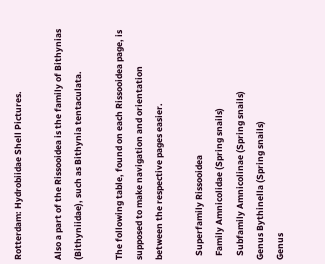Rotterdam: Hydrobiidae Shell Pictures.

Also a part of the Rissooidea is the family of Bithynias (Bithyniidae), such as Bithynia tentaculata.

The following table, found on each Rissooidea page, is supposed to make navigation and orientation between the respective pages easier.

  Superfamily Rissooidea
  Family Amnicolidae (Spring snails)
  Subfamily Amnicolinae (Spring snails)
Genus Bythinella (Spring snails)
Genus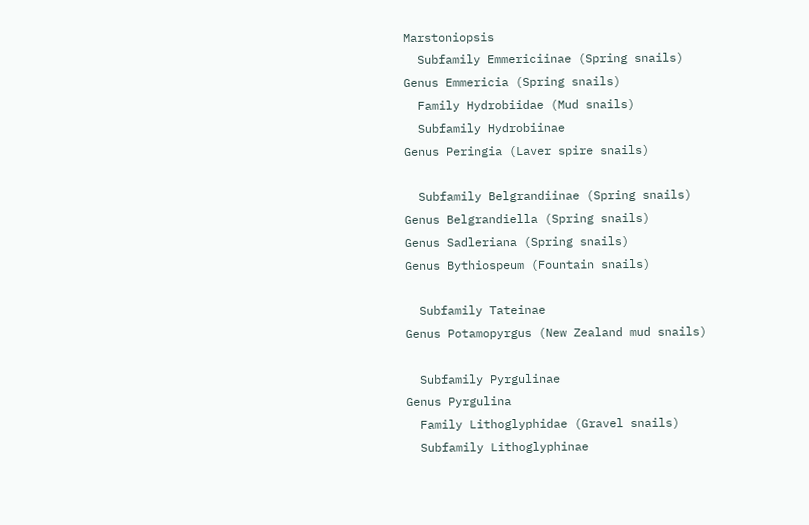Marstoniopsis
  Subfamily Emmericiinae (Spring snails)
Genus Emmericia (Spring snails)
  Family Hydrobiidae (Mud snails)
  Subfamily Hydrobiinae
Genus Peringia (Laver spire snails)

  Subfamily Belgrandiinae (Spring snails)
Genus Belgrandiella (Spring snails)
Genus Sadleriana (Spring snails)
Genus Bythiospeum (Fountain snails)

  Subfamily Tateinae
Genus Potamopyrgus (New Zealand mud snails)

  Subfamily Pyrgulinae
Genus Pyrgulina
  Family Lithoglyphidae (Gravel snails)
  Subfamily Lithoglyphinae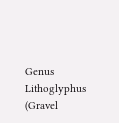Genus Lithoglyphus (Gravel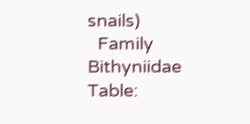snails)
  Family Bithyniidae
Table: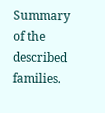Summary of the described families.